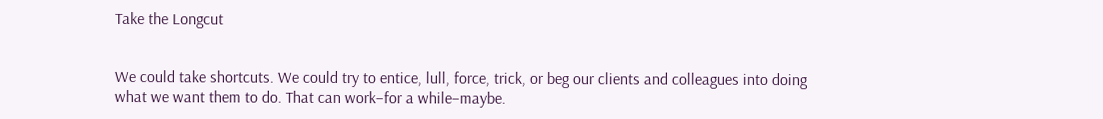Take the Longcut


We could take shortcuts. We could try to entice, lull, force, trick, or beg our clients and colleagues into doing what we want them to do. That can work–for a while–maybe.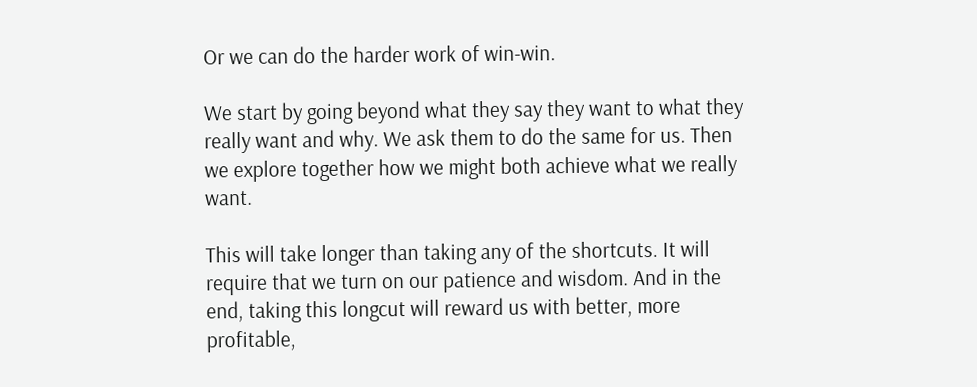Or we can do the harder work of win-win.

We start by going beyond what they say they want to what they really want and why. We ask them to do the same for us. Then we explore together how we might both achieve what we really want.

This will take longer than taking any of the shortcuts. It will require that we turn on our patience and wisdom. And in the end, taking this longcut will reward us with better, more profitable,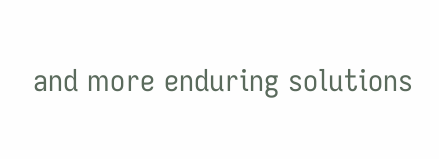and more enduring solutions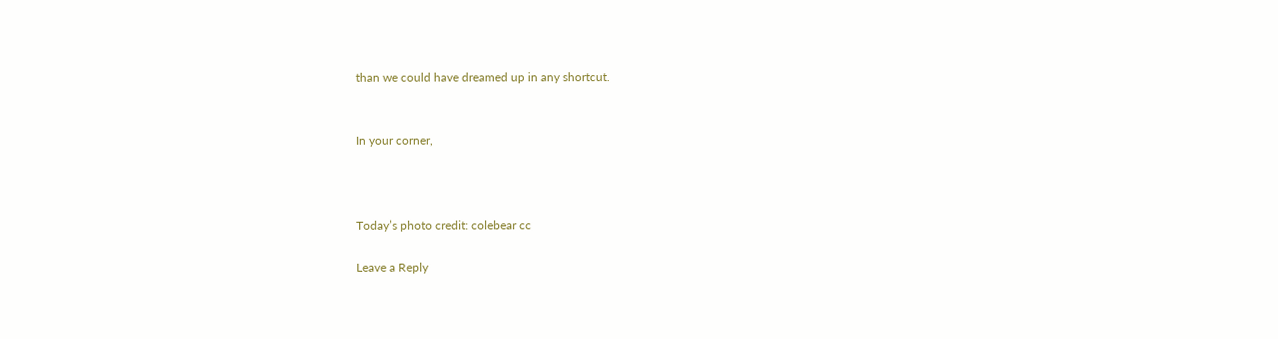than we could have dreamed up in any shortcut.


In your corner,



Today’s photo credit: colebear cc

Leave a Reply